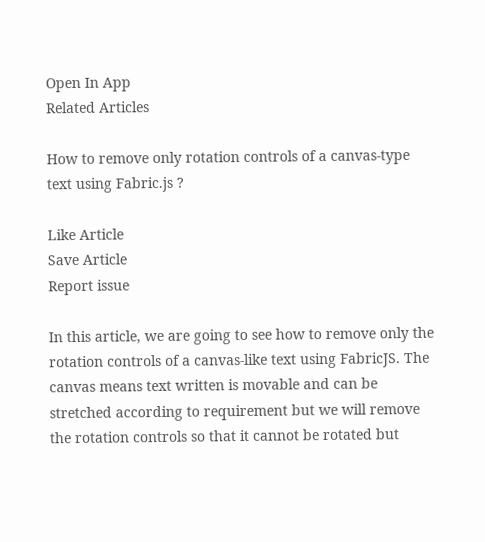Open In App
Related Articles

How to remove only rotation controls of a canvas-type text using Fabric.js ?

Like Article
Save Article
Report issue

In this article, we are going to see how to remove only the rotation controls of a canvas-like text using FabricJS. The canvas means text written is movable and can be stretched according to requirement but we will remove the rotation controls so that it cannot be rotated but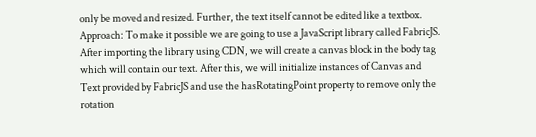only be moved and resized. Further, the text itself cannot be edited like a textbox.
Approach: To make it possible we are going to use a JavaScript library called FabricJS. After importing the library using CDN, we will create a canvas block in the body tag which will contain our text. After this, we will initialize instances of Canvas and Text provided by FabricJS and use the hasRotatingPoint property to remove only the rotation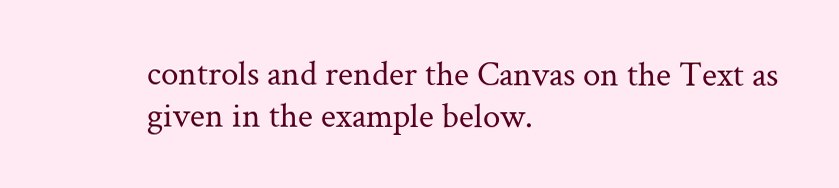controls and render the Canvas on the Text as given in the example below.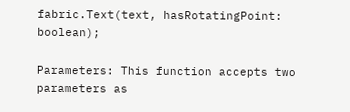fabric.Text(text, hasRotatingPoint: boolean);

Parameters: This function accepts two parameters as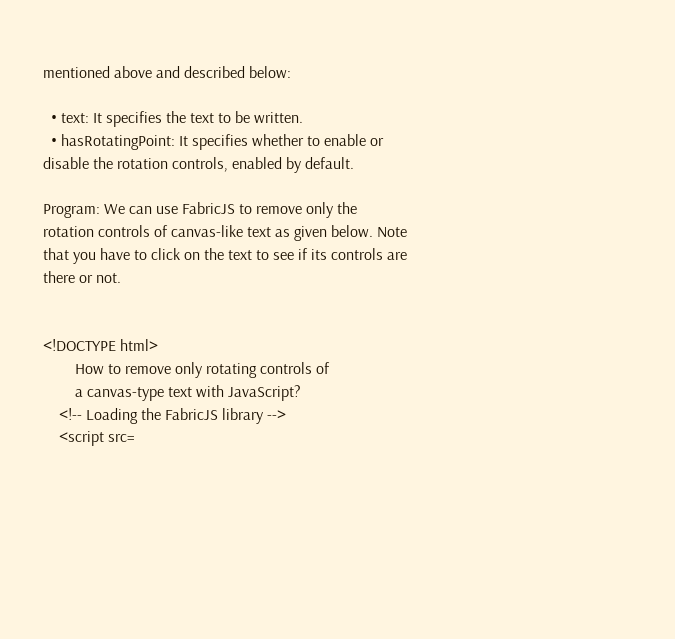mentioned above and described below:

  • text: It specifies the text to be written.
  • hasRotatingPoint: It specifies whether to enable or disable the rotation controls, enabled by default.

Program: We can use FabricJS to remove only the rotation controls of canvas-like text as given below. Note that you have to click on the text to see if its controls are there or not.


<!DOCTYPE html>
        How to remove only rotating controls of
        a canvas-type text with JavaScript?
    <!-- Loading the FabricJS library -->
    <script src=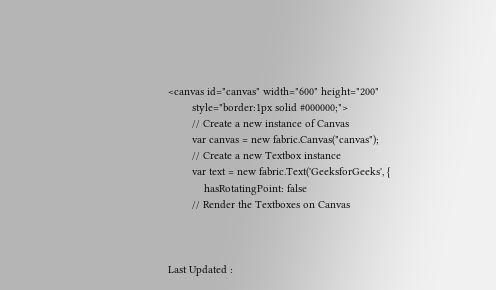<canvas id="canvas" width="600" height="200"
        style="border:1px solid #000000;">
        // Create a new instance of Canvas
        var canvas = new fabric.Canvas("canvas");
        // Create a new Textbox instance
        var text = new fabric.Text('GeeksforGeeks', {
            hasRotatingPoint: false
        // Render the Textboxes on Canvas



Last Updated :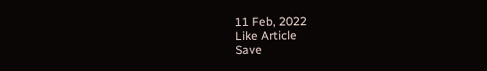11 Feb, 2022
Like Article
Save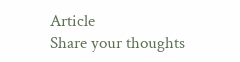Article
Share your thoughts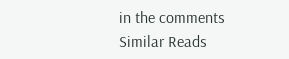in the comments
Similar Reads